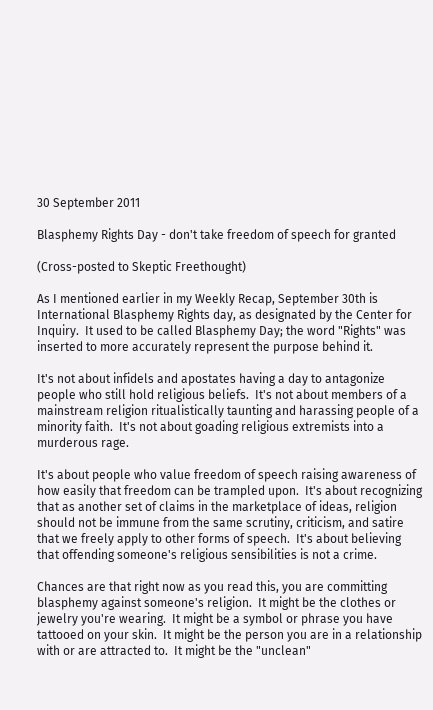30 September 2011

Blasphemy Rights Day - don't take freedom of speech for granted

(Cross-posted to Skeptic Freethought)

As I mentioned earlier in my Weekly Recap, September 30th is International Blasphemy Rights day, as designated by the Center for Inquiry.  It used to be called Blasphemy Day; the word "Rights" was inserted to more accurately represent the purpose behind it.

It's not about infidels and apostates having a day to antagonize people who still hold religious beliefs.  It's not about members of a mainstream religion ritualistically taunting and harassing people of a minority faith.  It's not about goading religious extremists into a murderous rage.

It's about people who value freedom of speech raising awareness of how easily that freedom can be trampled upon.  It's about recognizing that as another set of claims in the marketplace of ideas, religion should not be immune from the same scrutiny, criticism, and satire that we freely apply to other forms of speech.  It's about believing that offending someone's religious sensibilities is not a crime.

Chances are that right now as you read this, you are committing blasphemy against someone's religion.  It might be the clothes or jewelry you're wearing.  It might be a symbol or phrase you have tattooed on your skin.  It might be the person you are in a relationship with or are attracted to.  It might be the "unclean"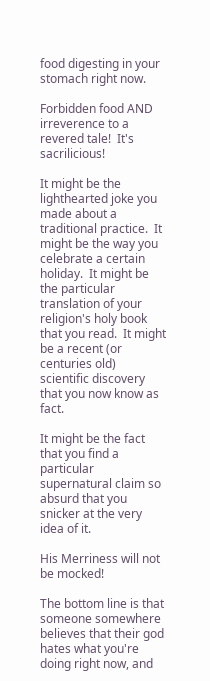food digesting in your stomach right now.

Forbidden food AND irreverence to a revered tale!  It's sacrilicious!

It might be the lighthearted joke you made about a traditional practice.  It might be the way you celebrate a certain holiday.  It might be the particular translation of your religion's holy book that you read.  It might be a recent (or centuries old) scientific discovery that you now know as fact.

It might be the fact that you find a particular supernatural claim so absurd that you snicker at the very idea of it.

His Merriness will not be mocked!

The bottom line is that someone somewhere believes that their god hates what you're doing right now, and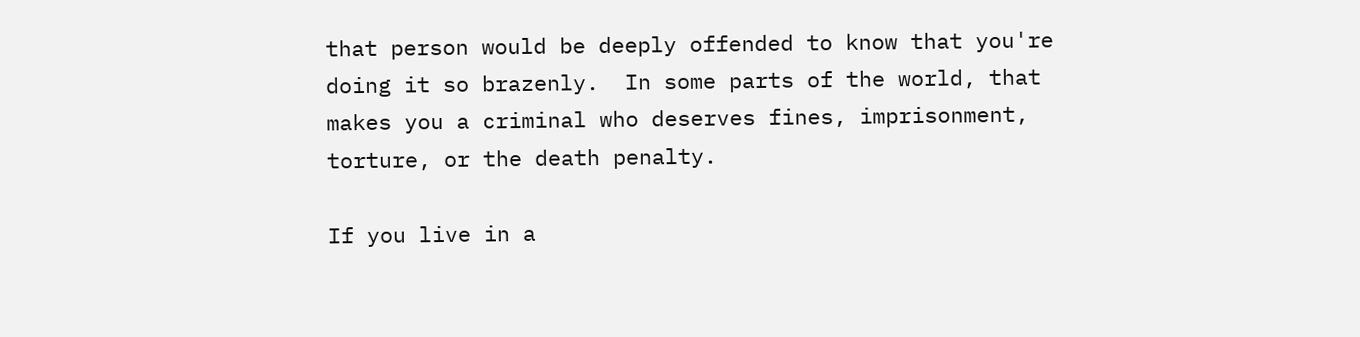that person would be deeply offended to know that you're doing it so brazenly.  In some parts of the world, that makes you a criminal who deserves fines, imprisonment, torture, or the death penalty.

If you live in a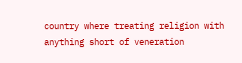country where treating religion with anything short of veneration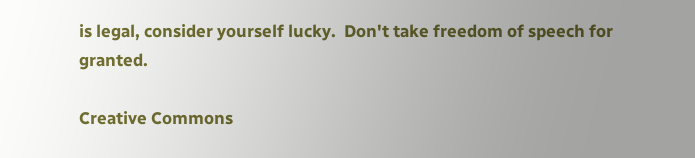is legal, consider yourself lucky.  Don't take freedom of speech for granted.

Creative Commons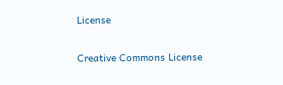License

Creative Commons License